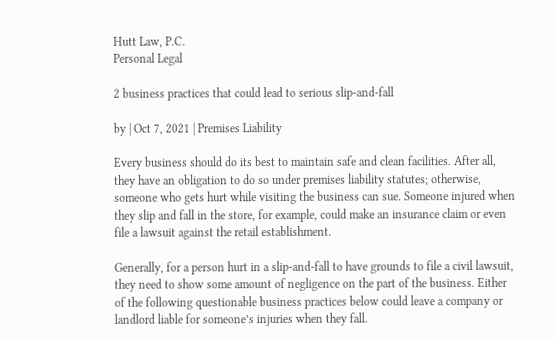Hutt Law, P.C.
Personal Legal

2 business practices that could lead to serious slip-and-fall

by | Oct 7, 2021 | Premises Liability

Every business should do its best to maintain safe and clean facilities. After all, they have an obligation to do so under premises liability statutes; otherwise, someone who gets hurt while visiting the business can sue. Someone injured when they slip and fall in the store, for example, could make an insurance claim or even file a lawsuit against the retail establishment.

Generally, for a person hurt in a slip-and-fall to have grounds to file a civil lawsuit, they need to show some amount of negligence on the part of the business. Either of the following questionable business practices below could leave a company or landlord liable for someone’s injuries when they fall.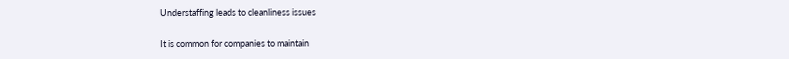Understaffing leads to cleanliness issues

It is common for companies to maintain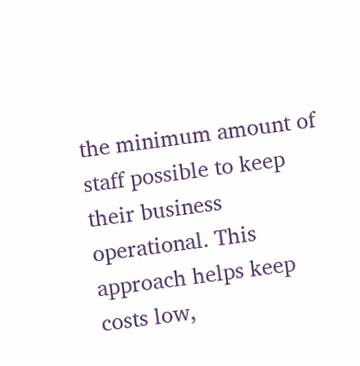the minimum amount of staff possible to keep their business operational. This approach helps keep costs low,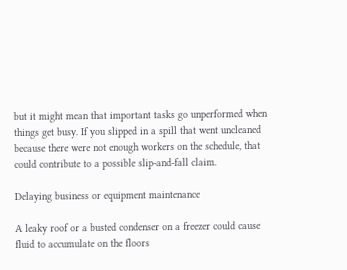but it might mean that important tasks go unperformed when things get busy. If you slipped in a spill that went uncleaned because there were not enough workers on the schedule, that could contribute to a possible slip-and-fall claim.

Delaying business or equipment maintenance

A leaky roof or a busted condenser on a freezer could cause fluid to accumulate on the floors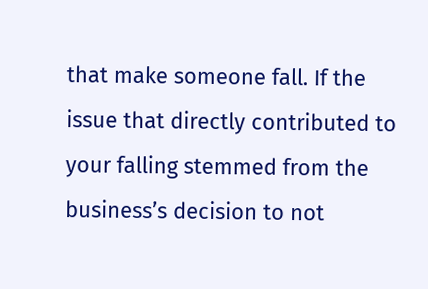that make someone fall. If the issue that directly contributed to your falling stemmed from the business’s decision to not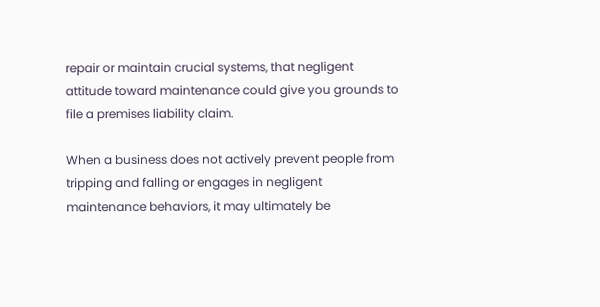repair or maintain crucial systems, that negligent attitude toward maintenance could give you grounds to file a premises liability claim.

When a business does not actively prevent people from tripping and falling or engages in negligent maintenance behaviors, it may ultimately be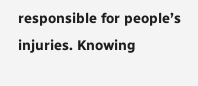responsible for people’s injuries. Knowing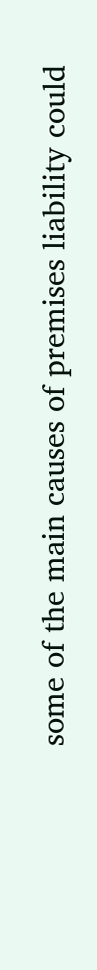some of the main causes of premises liability could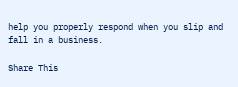help you properly respond when you slip and fall in a business.

Share This